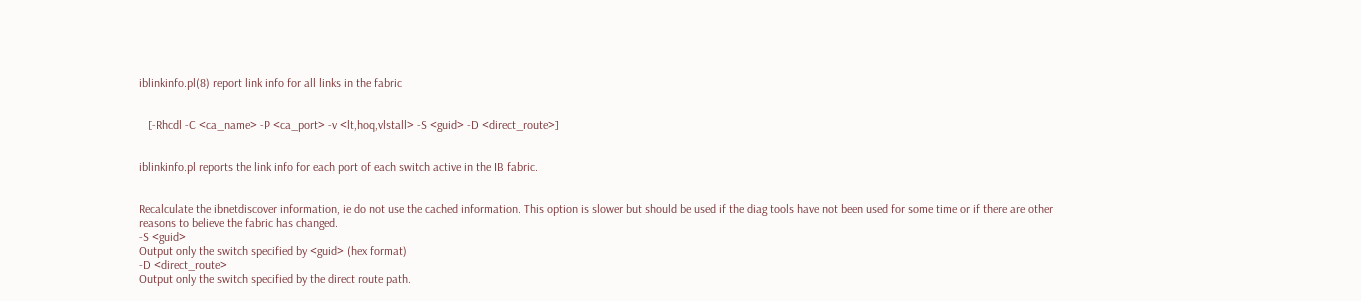iblinkinfo.pl(8) report link info for all links in the fabric


   [-Rhcdl -C <ca_name> -P <ca_port> -v <lt,hoq,vlstall> -S <guid> -D <direct_route>]


iblinkinfo.pl reports the link info for each port of each switch active in the IB fabric.


Recalculate the ibnetdiscover information, ie do not use the cached information. This option is slower but should be used if the diag tools have not been used for some time or if there are other reasons to believe the fabric has changed.
-S <guid>
Output only the switch specified by <guid> (hex format)
-D <direct_route>
Output only the switch specified by the direct route path.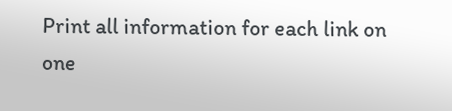Print all information for each link on one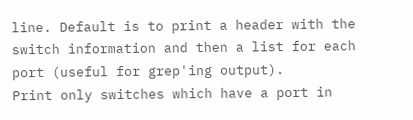line. Default is to print a header with the switch information and then a list for each port (useful for grep'ing output).
Print only switches which have a port in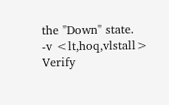the "Down" state.
-v <lt,hoq,vlstall>
Verify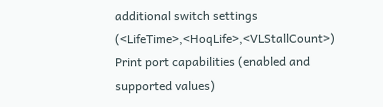additional switch settings (<LifeTime>,<HoqLife>,<VLStallCount>)
Print port capabilities (enabled and supported values)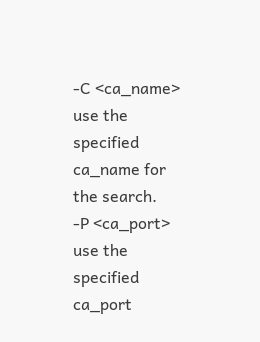-C <ca_name> use the specified ca_name for the search.
-P <ca_port> use the specified ca_port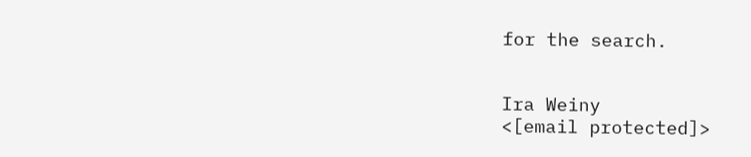for the search.


Ira Weiny
<[email protected]>